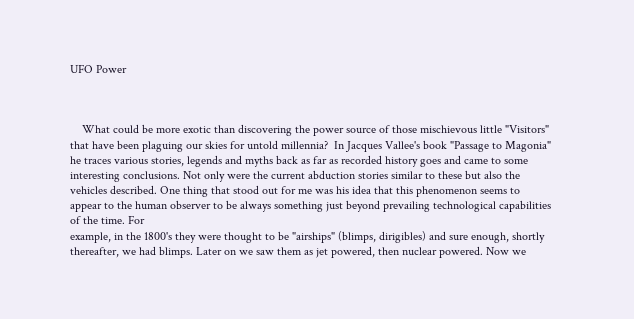UFO Power



    What could be more exotic than discovering the power source of those mischievous little "Visitors" that have been plaguing our skies for untold millennia?  In Jacques Vallee's book "Passage to Magonia" he traces various stories, legends and myths back as far as recorded history goes and came to some interesting conclusions. Not only were the current abduction stories similar to these but also the vehicles described. One thing that stood out for me was his idea that this phenomenon seems to appear to the human observer to be always something just beyond prevailing technological capabilities of the time. For
example, in the 1800's they were thought to be "airships" (blimps, dirigibles) and sure enough, shortly thereafter, we had blimps. Later on we saw them as jet powered, then nuclear powered. Now we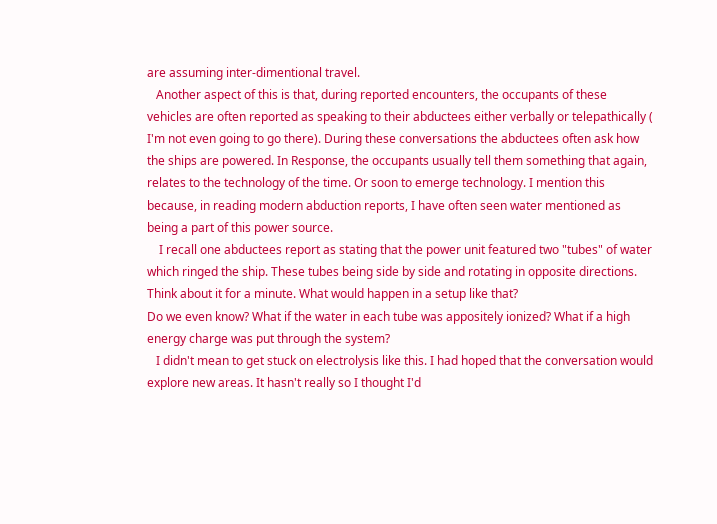are assuming inter-dimentional travel.
   Another aspect of this is that, during reported encounters, the occupants of these vehicles are often reported as speaking to their abductees either verbally or telepathically ( I'm not even going to go there). During these conversations the abductees often ask how the ships are powered. In Response, the occupants usually tell them something that again, relates to the technology of the time. Or soon to emerge technology. I mention this because, in reading modern abduction reports, I have often seen water mentioned as being a part of this power source.
    I recall one abductees report as stating that the power unit featured two "tubes" of water which ringed the ship. These tubes being side by side and rotating in opposite directions.    Think about it for a minute. What would happen in a setup like that?
Do we even know? What if the water in each tube was appositely ionized? What if a high energy charge was put through the system?
   I didn't mean to get stuck on electrolysis like this. I had hoped that the conversation would explore new areas. It hasn't really so I thought I'd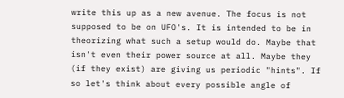write this up as a new avenue. The focus is not supposed to be on UFO's. It is intended to be in theorizing what such a setup would do. Maybe that isn't even their power source at all. Maybe they (if they exist) are giving us periodic "hints". If so let's think about every possible angle of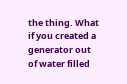the thing. What if you created a generator out of water filled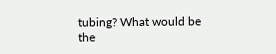tubing? What would be the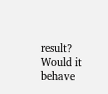result? Would it behave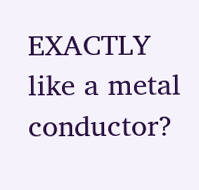EXACTLY like a metal conductor?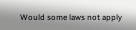Would some laws not apply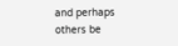and perhaps others be